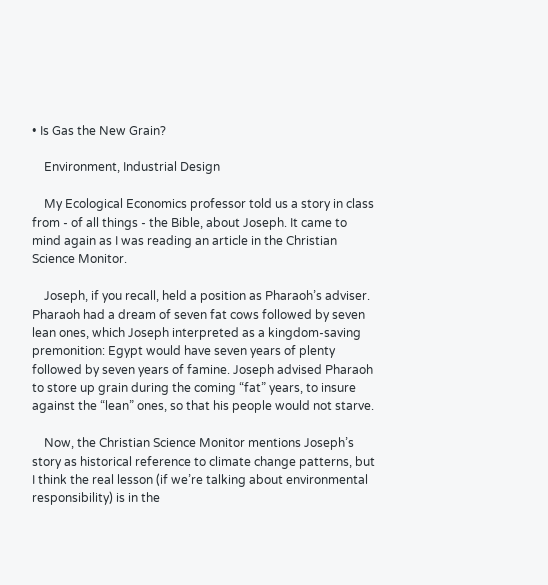• Is Gas the New Grain?

    Environment, Industrial Design

    My Ecological Economics professor told us a story in class from - of all things - the Bible, about Joseph. It came to mind again as I was reading an article in the Christian Science Monitor.

    Joseph, if you recall, held a position as Pharaoh’s adviser. Pharaoh had a dream of seven fat cows followed by seven lean ones, which Joseph interpreted as a kingdom-saving premonition: Egypt would have seven years of plenty followed by seven years of famine. Joseph advised Pharaoh to store up grain during the coming “fat” years, to insure against the “lean” ones, so that his people would not starve.

    Now, the Christian Science Monitor mentions Joseph’s story as historical reference to climate change patterns, but I think the real lesson (if we’re talking about environmental responsibility) is in the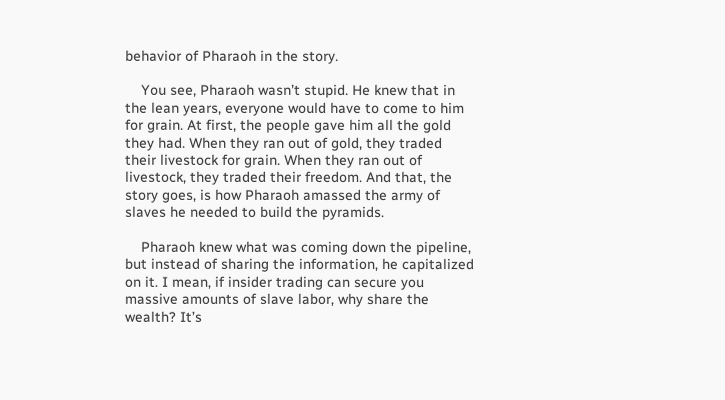behavior of Pharaoh in the story.

    You see, Pharaoh wasn’t stupid. He knew that in the lean years, everyone would have to come to him for grain. At first, the people gave him all the gold they had. When they ran out of gold, they traded their livestock for grain. When they ran out of livestock, they traded their freedom. And that, the story goes, is how Pharaoh amassed the army of slaves he needed to build the pyramids.

    Pharaoh knew what was coming down the pipeline, but instead of sharing the information, he capitalized on it. I mean, if insider trading can secure you massive amounts of slave labor, why share the wealth? It’s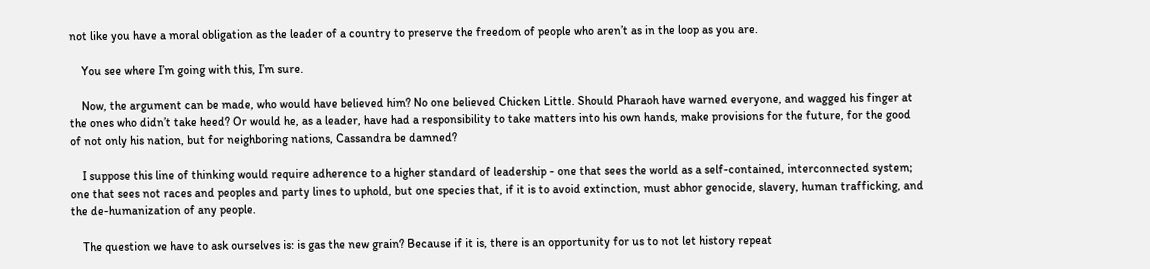not like you have a moral obligation as the leader of a country to preserve the freedom of people who aren’t as in the loop as you are.

    You see where I’m going with this, I’m sure.

    Now, the argument can be made, who would have believed him? No one believed Chicken Little. Should Pharaoh have warned everyone, and wagged his finger at the ones who didn’t take heed? Or would he, as a leader, have had a responsibility to take matters into his own hands, make provisions for the future, for the good of not only his nation, but for neighboring nations, Cassandra be damned?

    I suppose this line of thinking would require adherence to a higher standard of leadership - one that sees the world as a self-contained, interconnected system; one that sees not races and peoples and party lines to uphold, but one species that, if it is to avoid extinction, must abhor genocide, slavery, human trafficking, and the de-humanization of any people.

    The question we have to ask ourselves is: is gas the new grain? Because if it is, there is an opportunity for us to not let history repeat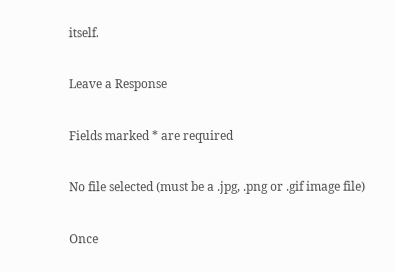itself.

Leave a Response

Fields marked * are required

No file selected (must be a .jpg, .png or .gif image file)

Once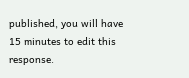published, you will have 15 minutes to edit this response.